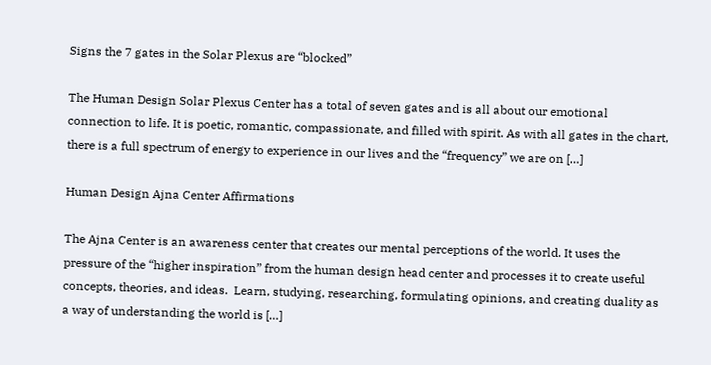Signs the 7 gates in the Solar Plexus are “blocked”

The Human Design Solar Plexus Center has a total of seven gates and is all about our emotional connection to life. It is poetic, romantic, compassionate, and filled with spirit. As with all gates in the chart, there is a full spectrum of energy to experience in our lives and the “frequency” we are on […]

Human Design Ajna Center Affirmations

The Ajna Center is an awareness center that creates our mental perceptions of the world. It uses the pressure of the “higher inspiration” from the human design head center and processes it to create useful concepts, theories, and ideas.  Learn, studying, researching, formulating opinions, and creating duality as a way of understanding the world is […]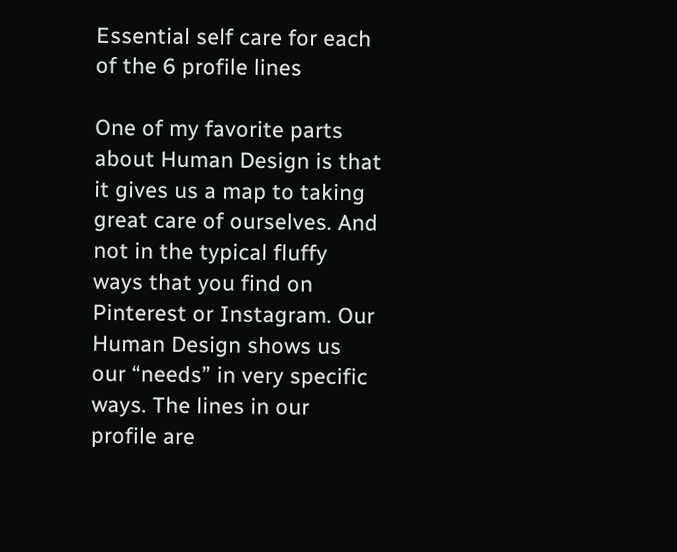Essential self care for each of the 6 profile lines

One of my favorite parts about Human Design is that it gives us a map to taking great care of ourselves. And not in the typical fluffy ways that you find on Pinterest or Instagram. Our Human Design shows us our “needs” in very specific ways. The lines in our profile are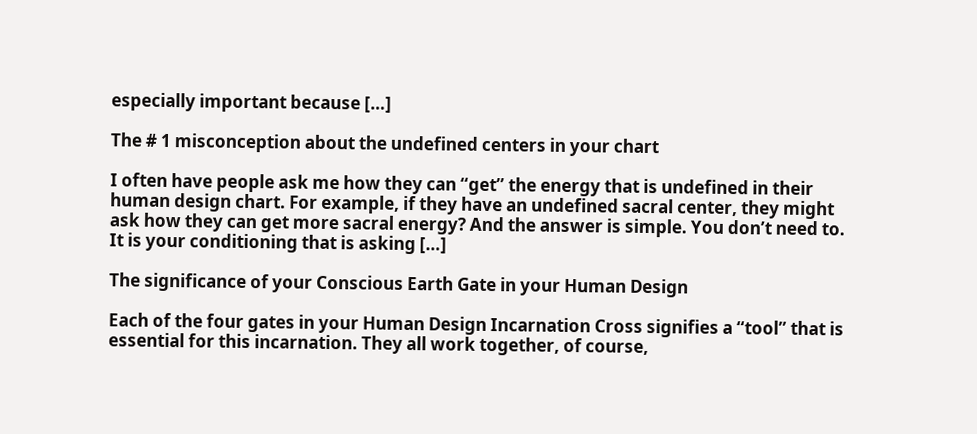especially important because […]

The # 1 misconception about the undefined centers in your chart

I often have people ask me how they can “get” the energy that is undefined in their human design chart. For example, if they have an undefined sacral center, they might ask how they can get more sacral energy? And the answer is simple. You don’t need to. It is your conditioning that is asking […]

The significance of your Conscious Earth Gate in your Human Design

Each of the four gates in your Human Design Incarnation Cross signifies a “tool” that is essential for this incarnation. They all work together, of course,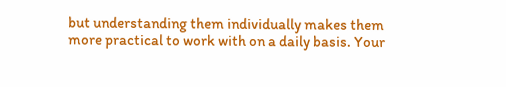but understanding them individually makes them more practical to work with on a daily basis. Your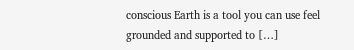conscious Earth is a tool you can use feel grounded and supported to […]